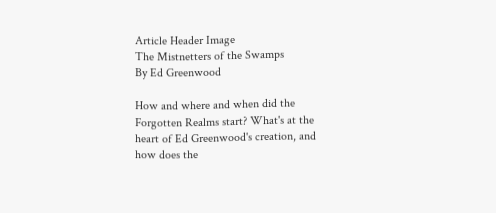Article Header Image
The Mistnetters of the Swamps
By Ed Greenwood

How and where and when did the Forgotten Realms start? What's at the heart of Ed Greenwood's creation, and how does the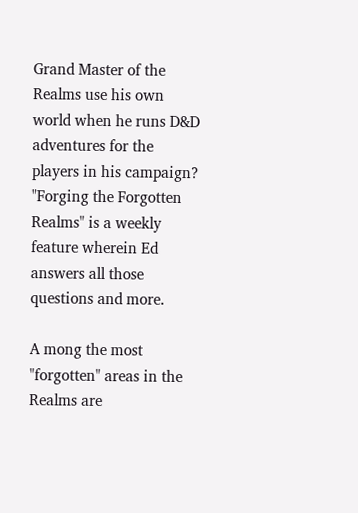Grand Master of the Realms use his own world when he runs D&D adventures for the players in his campaign? "Forging the Forgotten Realms" is a weekly feature wherein Ed answers all those questions and more.

A mong the most "forgotten" areas in the Realms are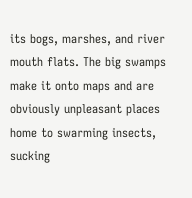its bogs, marshes, and river mouth flats. The big swamps make it onto maps and are obviously unpleasant places home to swarming insects, sucking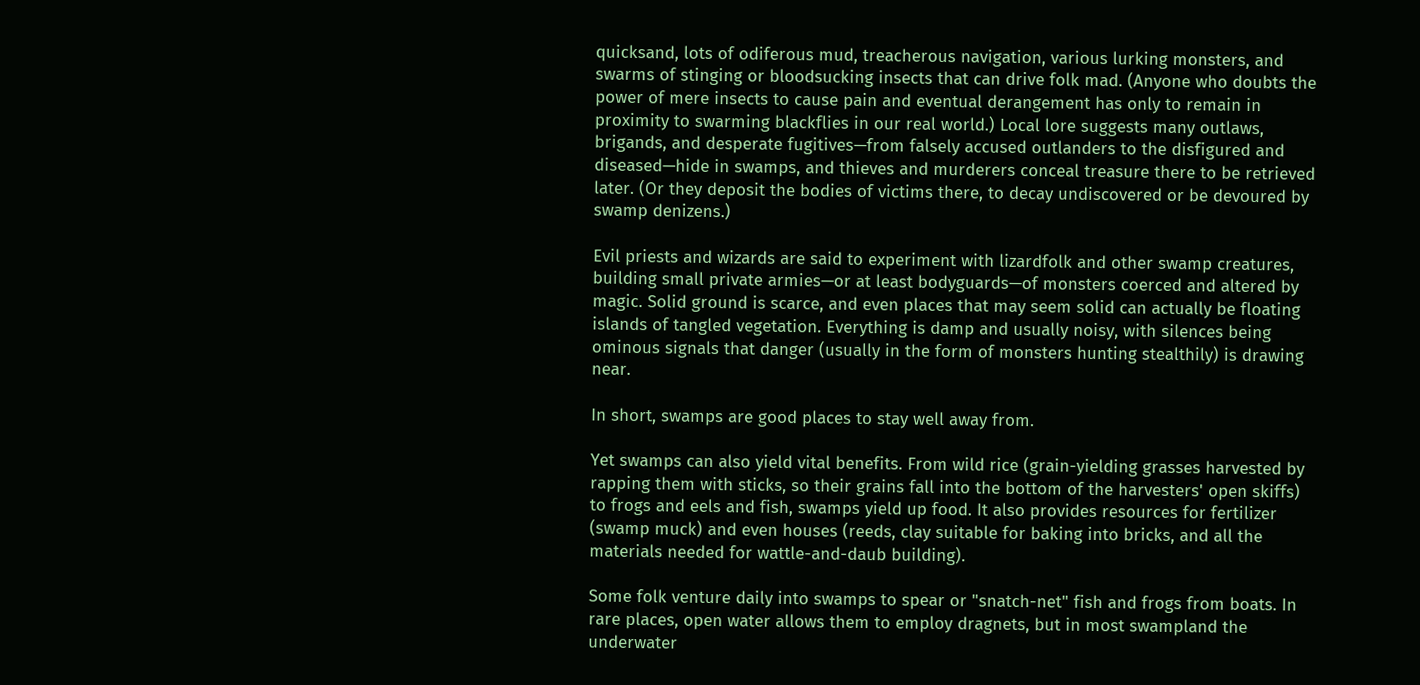quicksand, lots of odiferous mud, treacherous navigation, various lurking monsters, and swarms of stinging or bloodsucking insects that can drive folk mad. (Anyone who doubts the power of mere insects to cause pain and eventual derangement has only to remain in proximity to swarming blackflies in our real world.) Local lore suggests many outlaws, brigands, and desperate fugitives—from falsely accused outlanders to the disfigured and diseased—hide in swamps, and thieves and murderers conceal treasure there to be retrieved later. (Or they deposit the bodies of victims there, to decay undiscovered or be devoured by swamp denizens.)

Evil priests and wizards are said to experiment with lizardfolk and other swamp creatures, building small private armies—or at least bodyguards—of monsters coerced and altered by magic. Solid ground is scarce, and even places that may seem solid can actually be floating islands of tangled vegetation. Everything is damp and usually noisy, with silences being ominous signals that danger (usually in the form of monsters hunting stealthily) is drawing near.

In short, swamps are good places to stay well away from.

Yet swamps can also yield vital benefits. From wild rice (grain-yielding grasses harvested by rapping them with sticks, so their grains fall into the bottom of the harvesters' open skiffs) to frogs and eels and fish, swamps yield up food. It also provides resources for fertilizer (swamp muck) and even houses (reeds, clay suitable for baking into bricks, and all the materials needed for wattle-and-daub building).

Some folk venture daily into swamps to spear or "snatch-net" fish and frogs from boats. In rare places, open water allows them to employ dragnets, but in most swampland the underwater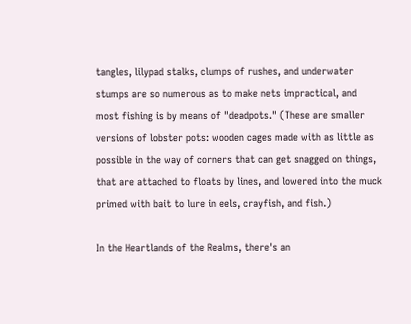tangles, lilypad stalks, clumps of rushes, and underwater stumps are so numerous as to make nets impractical, and most fishing is by means of "deadpots." (These are smaller versions of lobster pots: wooden cages made with as little as possible in the way of corners that can get snagged on things, that are attached to floats by lines, and lowered into the muck primed with bait to lure in eels, crayfish, and fish.)

In the Heartlands of the Realms, there's an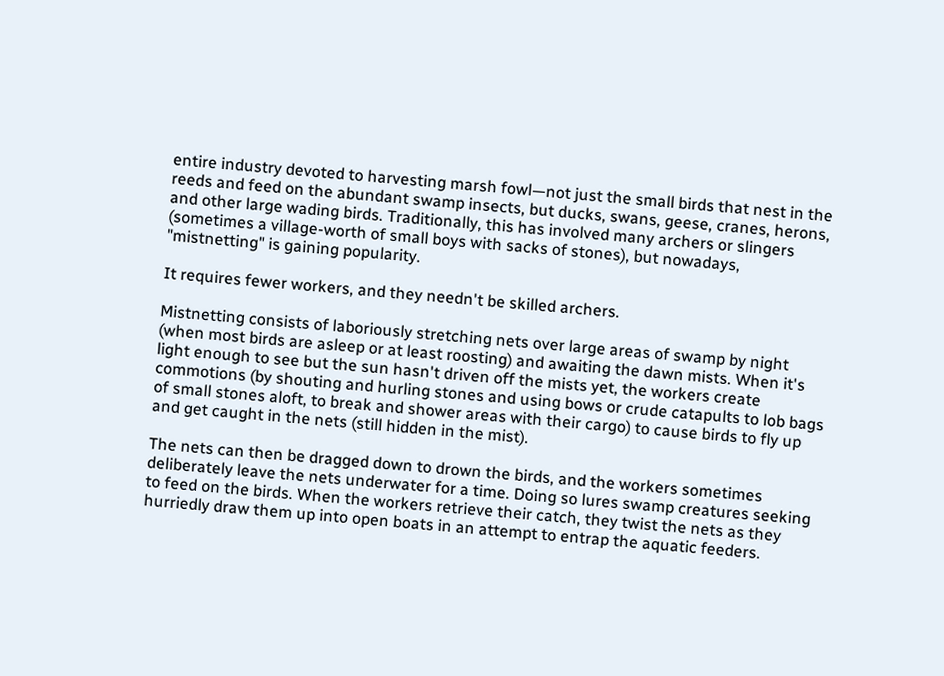entire industry devoted to harvesting marsh fowl—not just the small birds that nest in the reeds and feed on the abundant swamp insects, but ducks, swans, geese, cranes, herons, and other large wading birds. Traditionally, this has involved many archers or slingers (sometimes a village-worth of small boys with sacks of stones), but nowadays, "mistnetting" is gaining popularity.

It requires fewer workers, and they needn't be skilled archers.

Mistnetting consists of laboriously stretching nets over large areas of swamp by night (when most birds are asleep or at least roosting) and awaiting the dawn mists. When it's light enough to see but the sun hasn't driven off the mists yet, the workers create commotions (by shouting and hurling stones and using bows or crude catapults to lob bags of small stones aloft, to break and shower areas with their cargo) to cause birds to fly up and get caught in the nets (still hidden in the mist).

The nets can then be dragged down to drown the birds, and the workers sometimes deliberately leave the nets underwater for a time. Doing so lures swamp creatures seeking to feed on the birds. When the workers retrieve their catch, they twist the nets as they hurriedly draw them up into open boats in an attempt to entrap the aquatic feeders.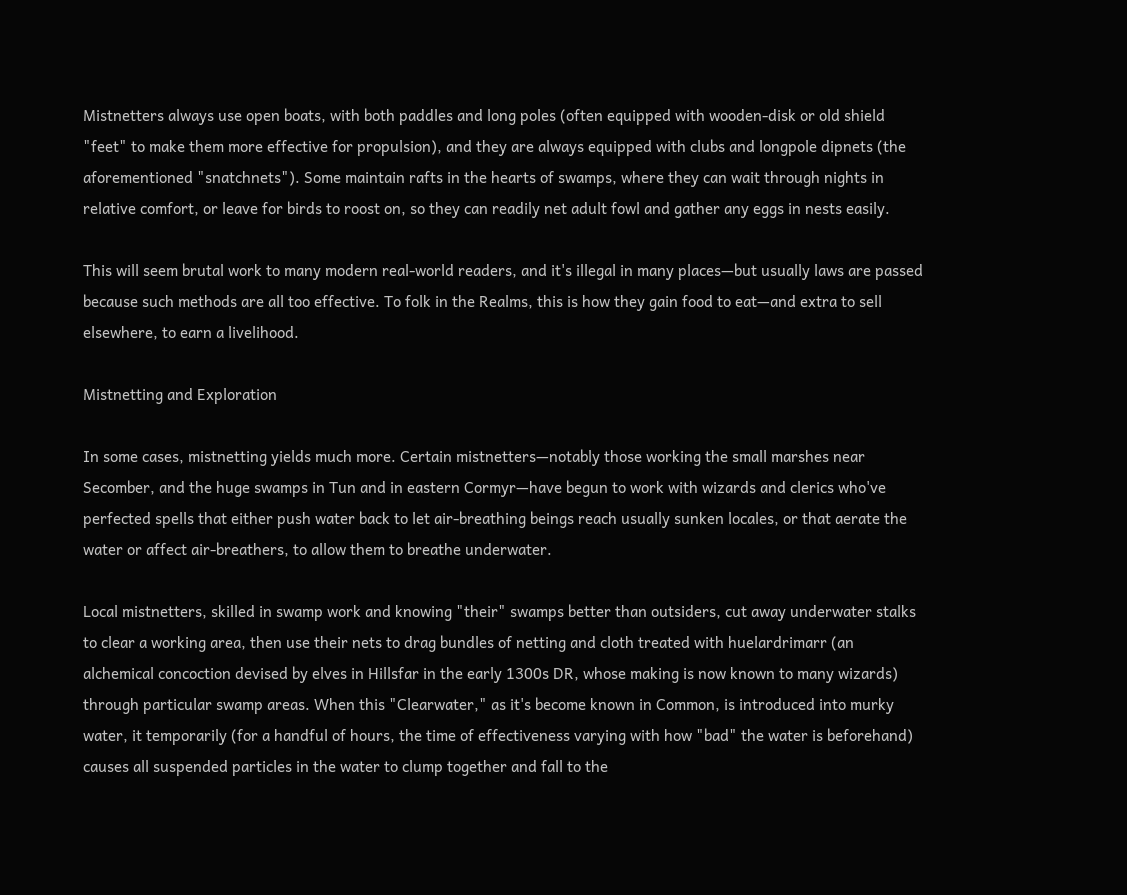Mistnetters always use open boats, with both paddles and long poles (often equipped with wooden-disk or old shield "feet" to make them more effective for propulsion), and they are always equipped with clubs and longpole dipnets (the aforementioned "snatchnets"). Some maintain rafts in the hearts of swamps, where they can wait through nights in relative comfort, or leave for birds to roost on, so they can readily net adult fowl and gather any eggs in nests easily.

This will seem brutal work to many modern real-world readers, and it's illegal in many places—but usually laws are passed because such methods are all too effective. To folk in the Realms, this is how they gain food to eat—and extra to sell elsewhere, to earn a livelihood.

Mistnetting and Exploration

In some cases, mistnetting yields much more. Certain mistnetters—notably those working the small marshes near Secomber, and the huge swamps in Tun and in eastern Cormyr—have begun to work with wizards and clerics who've perfected spells that either push water back to let air-breathing beings reach usually sunken locales, or that aerate the water or affect air-breathers, to allow them to breathe underwater.

Local mistnetters, skilled in swamp work and knowing "their" swamps better than outsiders, cut away underwater stalks to clear a working area, then use their nets to drag bundles of netting and cloth treated with huelardrimarr (an alchemical concoction devised by elves in Hillsfar in the early 1300s DR, whose making is now known to many wizards) through particular swamp areas. When this "Clearwater," as it's become known in Common, is introduced into murky water, it temporarily (for a handful of hours, the time of effectiveness varying with how "bad" the water is beforehand) causes all suspended particles in the water to clump together and fall to the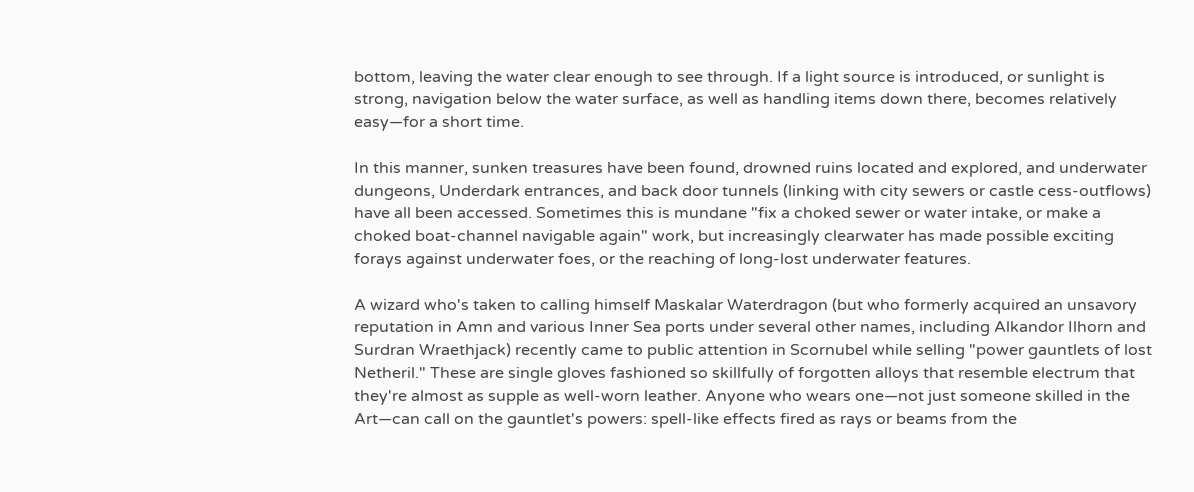bottom, leaving the water clear enough to see through. If a light source is introduced, or sunlight is strong, navigation below the water surface, as well as handling items down there, becomes relatively easy—for a short time.

In this manner, sunken treasures have been found, drowned ruins located and explored, and underwater dungeons, Underdark entrances, and back door tunnels (linking with city sewers or castle cess-outflows) have all been accessed. Sometimes this is mundane "fix a choked sewer or water intake, or make a choked boat-channel navigable again" work, but increasingly clearwater has made possible exciting forays against underwater foes, or the reaching of long-lost underwater features.

A wizard who's taken to calling himself Maskalar Waterdragon (but who formerly acquired an unsavory reputation in Amn and various Inner Sea ports under several other names, including Alkandor Ilhorn and Surdran Wraethjack) recently came to public attention in Scornubel while selling "power gauntlets of lost Netheril." These are single gloves fashioned so skillfully of forgotten alloys that resemble electrum that they're almost as supple as well-worn leather. Anyone who wears one—not just someone skilled in the Art—can call on the gauntlet's powers: spell-like effects fired as rays or beams from the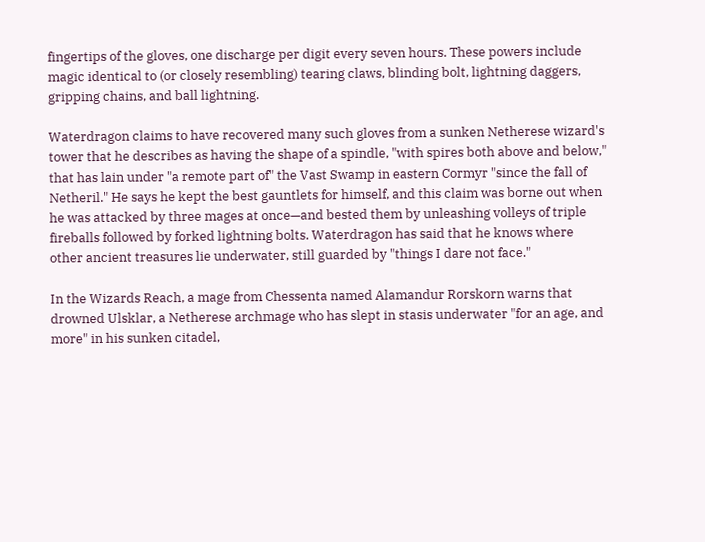fingertips of the gloves, one discharge per digit every seven hours. These powers include magic identical to (or closely resembling) tearing claws, blinding bolt, lightning daggers, gripping chains, and ball lightning.

Waterdragon claims to have recovered many such gloves from a sunken Netherese wizard's tower that he describes as having the shape of a spindle, "with spires both above and below," that has lain under "a remote part of" the Vast Swamp in eastern Cormyr "since the fall of Netheril." He says he kept the best gauntlets for himself, and this claim was borne out when he was attacked by three mages at once—and bested them by unleashing volleys of triple fireballs followed by forked lightning bolts. Waterdragon has said that he knows where other ancient treasures lie underwater, still guarded by "things I dare not face."

In the Wizards Reach, a mage from Chessenta named Alamandur Rorskorn warns that drowned Ulsklar, a Netherese archmage who has slept in stasis underwater "for an age, and more" in his sunken citadel,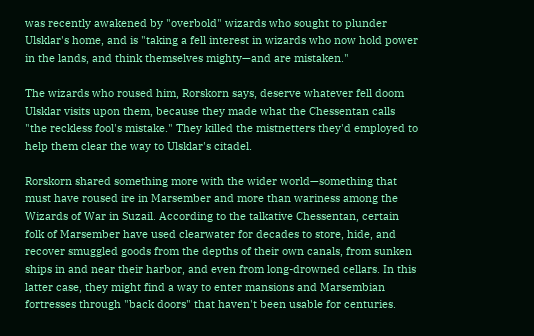was recently awakened by "overbold" wizards who sought to plunder Ulsklar's home, and is "taking a fell interest in wizards who now hold power in the lands, and think themselves mighty—and are mistaken."

The wizards who roused him, Rorskorn says, deserve whatever fell doom Ulsklar visits upon them, because they made what the Chessentan calls "the reckless fool's mistake." They killed the mistnetters they'd employed to help them clear the way to Ulsklar's citadel.

Rorskorn shared something more with the wider world—something that must have roused ire in Marsember and more than wariness among the Wizards of War in Suzail. According to the talkative Chessentan, certain folk of Marsember have used clearwater for decades to store, hide, and recover smuggled goods from the depths of their own canals, from sunken ships in and near their harbor, and even from long-drowned cellars. In this latter case, they might find a way to enter mansions and Marsembian fortresses through "back doors" that haven't been usable for centuries.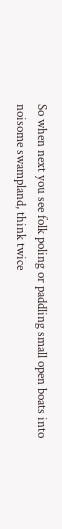So when next you see folk poling or paddling small open boats into noisome swampland, think twice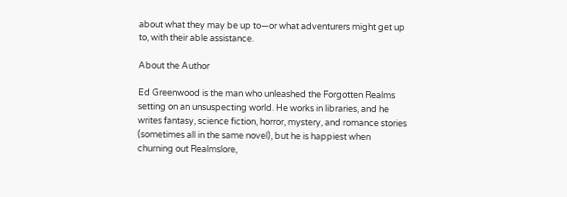about what they may be up to—or what adventurers might get up to, with their able assistance.

About the Author

Ed Greenwood is the man who unleashed the Forgotten Realms setting on an unsuspecting world. He works in libraries, and he writes fantasy, science fiction, horror, mystery, and romance stories (sometimes all in the same novel), but he is happiest when churning out Realmslore,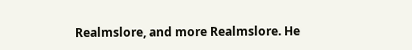Realmslore, and more Realmslore. He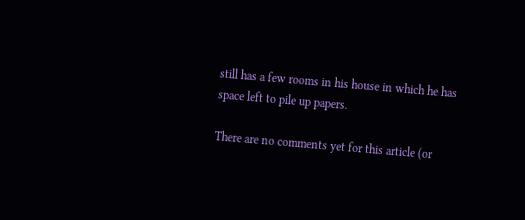still has a few rooms in his house in which he has space left to pile up papers.

There are no comments yet for this article (or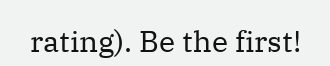rating). Be the first!